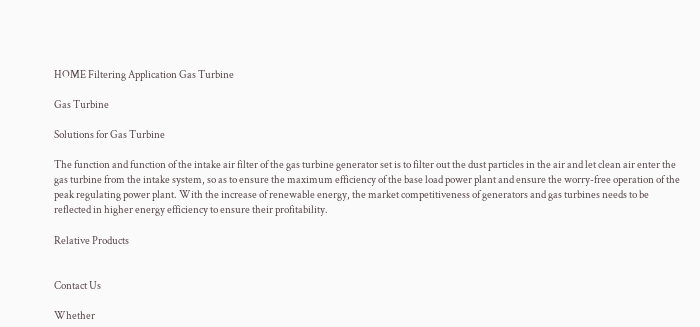HOME Filtering Application Gas Turbine

Gas Turbine

Solutions for Gas Turbine

The function and function of the intake air filter of the gas turbine generator set is to filter out the dust particles in the air and let clean air enter the gas turbine from the intake system, so as to ensure the maximum efficiency of the base load power plant and ensure the worry-free operation of the peak regulating power plant. With the increase of renewable energy, the market competitiveness of generators and gas turbines needs to be reflected in higher energy efficiency to ensure their profitability.

Relative Products


Contact Us

Whether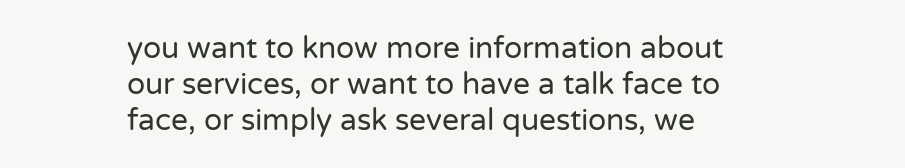you want to know more information about our services, or want to have a talk face to face, or simply ask several questions, we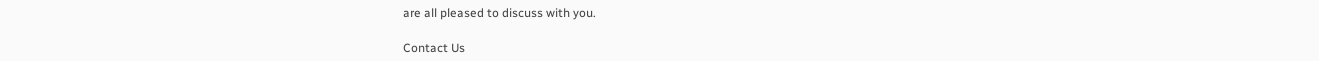are all pleased to discuss with you.

Contact Us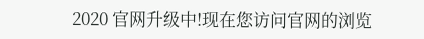2020 官网升级中!现在您访问官网的浏览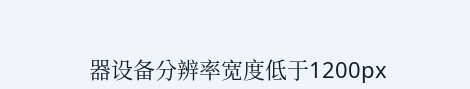器设备分辨率宽度低于1200px